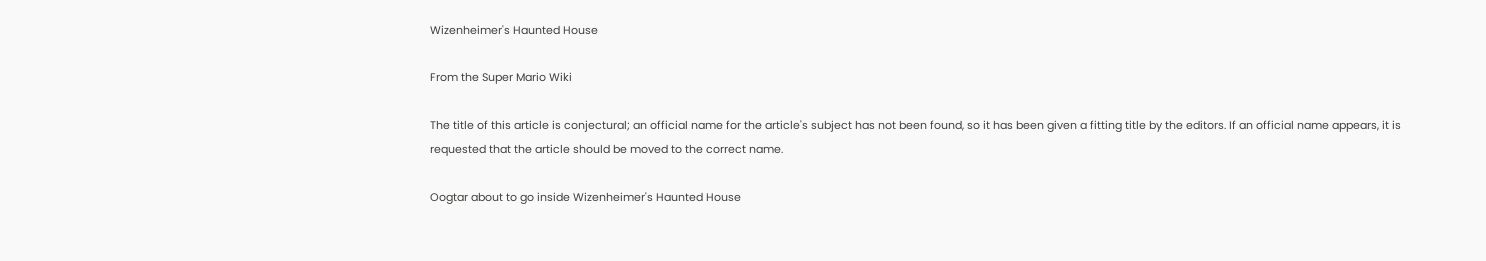Wizenheimer's Haunted House

From the Super Mario Wiki

The title of this article is conjectural; an official name for the article's subject has not been found, so it has been given a fitting title by the editors. If an official name appears, it is requested that the article should be moved to the correct name.

Oogtar about to go inside Wizenheimer's Haunted House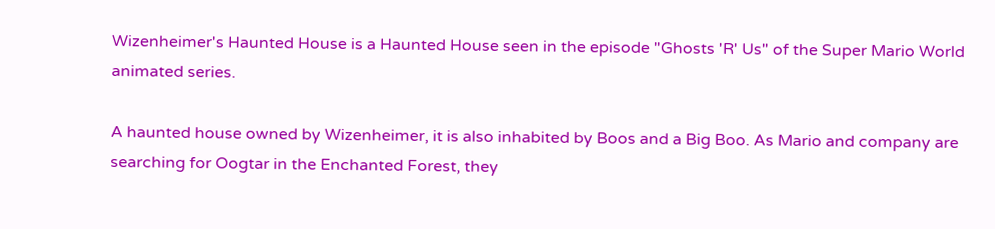Wizenheimer's Haunted House is a Haunted House seen in the episode "Ghosts 'R' Us" of the Super Mario World animated series.

A haunted house owned by Wizenheimer, it is also inhabited by Boos and a Big Boo. As Mario and company are searching for Oogtar in the Enchanted Forest, they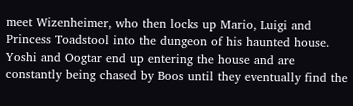meet Wizenheimer, who then locks up Mario, Luigi and Princess Toadstool into the dungeon of his haunted house. Yoshi and Oogtar end up entering the house and are constantly being chased by Boos until they eventually find the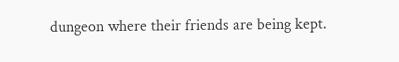dungeon where their friends are being kept.